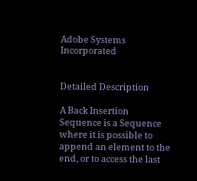Adobe Systems Incorporated


Detailed Description

A Back Insertion Sequence is a Sequence where it is possible to append an element to the end, or to access the last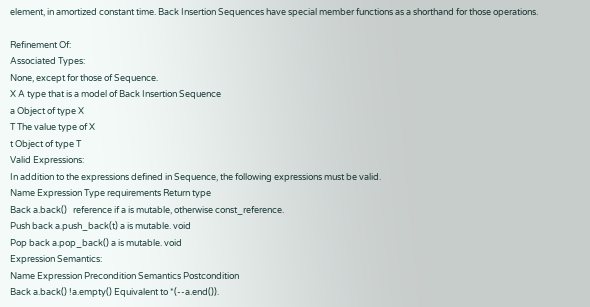element, in amortized constant time. Back Insertion Sequences have special member functions as a shorthand for those operations.

Refinement Of:
Associated Types:
None, except for those of Sequence.
X A type that is a model of Back Insertion Sequence
a Object of type X
T The value type of X
t Object of type T
Valid Expressions:
In addition to the expressions defined in Sequence, the following expressions must be valid.
Name Expression Type requirements Return type
Back a.back()   reference if a is mutable, otherwise const_reference.
Push back a.push_back(t) a is mutable. void
Pop back a.pop_back() a is mutable. void
Expression Semantics:
Name Expression Precondition Semantics Postcondition
Back a.back() !a.empty() Equivalent to *(--a.end()).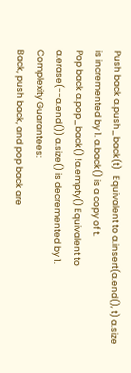Push back a.push_back(t)   Equivalent to a.insert(a.end(), t) a.size is incremented by 1. a.back() is a copy of t.
Pop back a.pop_back() !a.empty() Equivalent to a.erase(--a.end()) a.size() is decremented by 1.
Complexity Guarantees:
Back, push back, and pop back are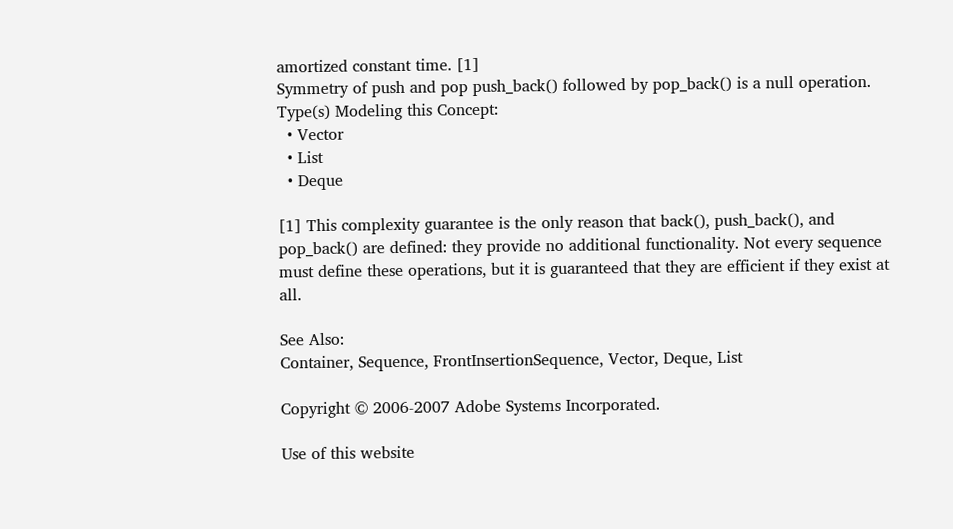amortized constant time. [1]
Symmetry of push and pop push_back() followed by pop_back() is a null operation.
Type(s) Modeling this Concept:
  • Vector
  • List
  • Deque

[1] This complexity guarantee is the only reason that back(), push_back(), and pop_back() are defined: they provide no additional functionality. Not every sequence must define these operations, but it is guaranteed that they are efficient if they exist at all.

See Also:
Container, Sequence, FrontInsertionSequence, Vector, Deque, List

Copyright © 2006-2007 Adobe Systems Incorporated.

Use of this website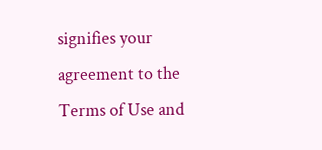signifies your agreement to the Terms of Use and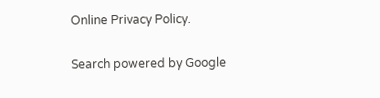Online Privacy Policy.

Search powered by Google